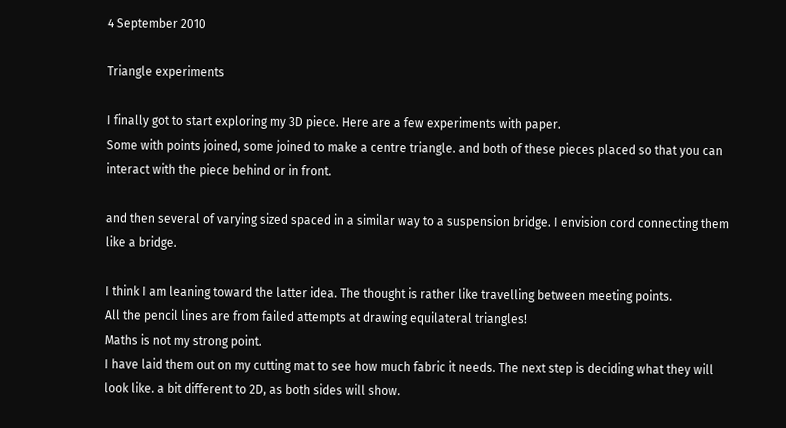4 September 2010

Triangle experiments

I finally got to start exploring my 3D piece. Here are a few experiments with paper.
Some with points joined, some joined to make a centre triangle. and both of these pieces placed so that you can interact with the piece behind or in front.

and then several of varying sized spaced in a similar way to a suspension bridge. I envision cord connecting them like a bridge.

I think I am leaning toward the latter idea. The thought is rather like travelling between meeting points.
All the pencil lines are from failed attempts at drawing equilateral triangles!
Maths is not my strong point.
I have laid them out on my cutting mat to see how much fabric it needs. The next step is deciding what they will look like. a bit different to 2D, as both sides will show.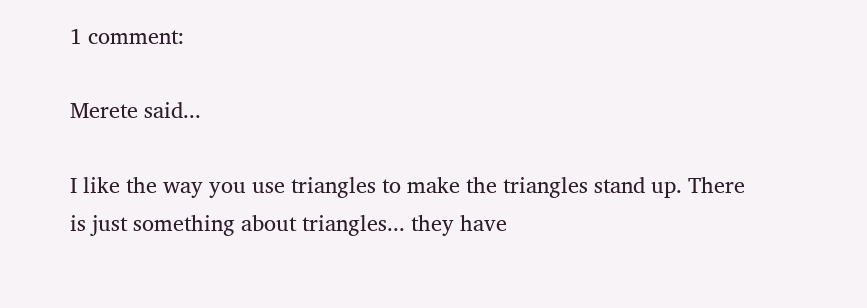1 comment:

Merete said...

I like the way you use triangles to make the triangles stand up. There is just something about triangles... they have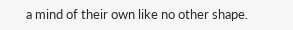a mind of their own like no other shape.